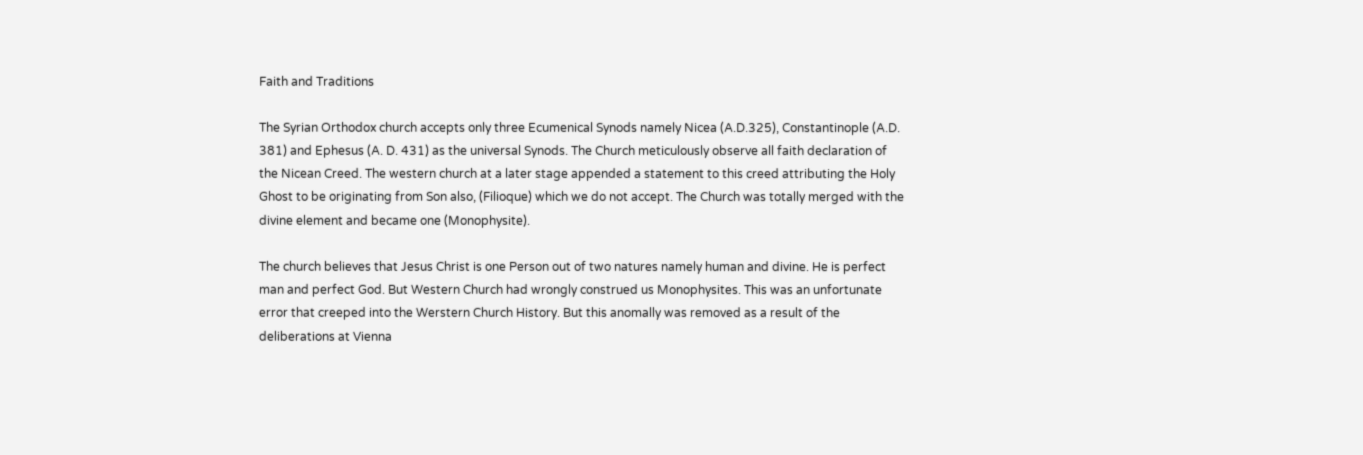Faith and Traditions

The Syrian Orthodox church accepts only three Ecumenical Synods namely Nicea (A.D.325), Constantinople (A.D. 381) and Ephesus (A. D. 431) as the universal Synods. The Church meticulously observe all faith declaration of the Nicean Creed. The western church at a later stage appended a statement to this creed attributing the Holy Ghost to be originating from Son also, (Filioque) which we do not accept. The Church was totally merged with the divine element and became one (Monophysite).

The church believes that Jesus Christ is one Person out of two natures namely human and divine. He is perfect man and perfect God. But Western Church had wrongly construed us Monophysites. This was an unfortunate error that creeped into the Werstern Church History. But this anomally was removed as a result of the deliberations at Vienna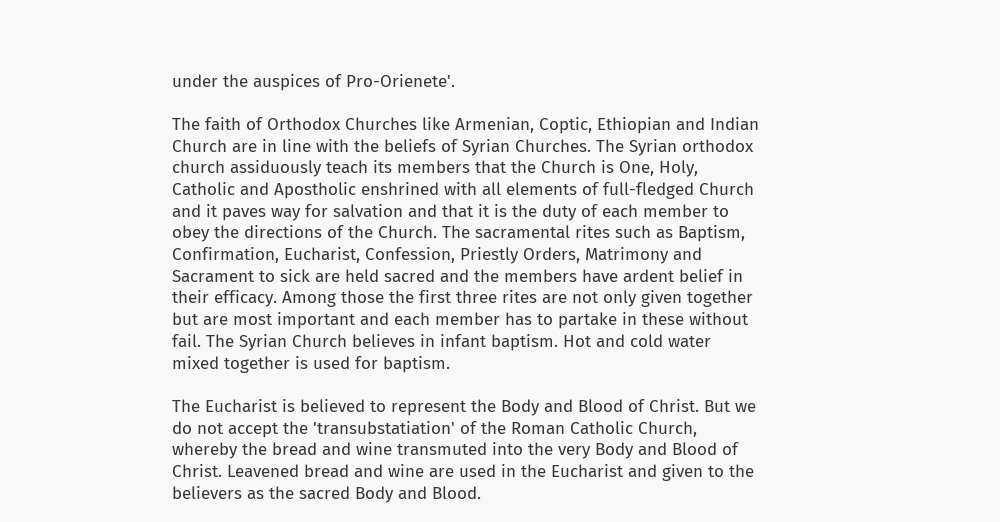under the auspices of Pro-Orienete'.

The faith of Orthodox Churches like Armenian, Coptic, Ethiopian and Indian Church are in line with the beliefs of Syrian Churches. The Syrian orthodox church assiduously teach its members that the Church is One, Holy, Catholic and Apostholic enshrined with all elements of full-fledged Church and it paves way for salvation and that it is the duty of each member to obey the directions of the Church. The sacramental rites such as Baptism, Confirmation, Eucharist, Confession, Priestly Orders, Matrimony and Sacrament to sick are held sacred and the members have ardent belief in their efficacy. Among those the first three rites are not only given together but are most important and each member has to partake in these without fail. The Syrian Church believes in infant baptism. Hot and cold water mixed together is used for baptism.

The Eucharist is believed to represent the Body and Blood of Christ. But we do not accept the 'transubstatiation' of the Roman Catholic Church, whereby the bread and wine transmuted into the very Body and Blood of Christ. Leavened bread and wine are used in the Eucharist and given to the believers as the sacred Body and Blood.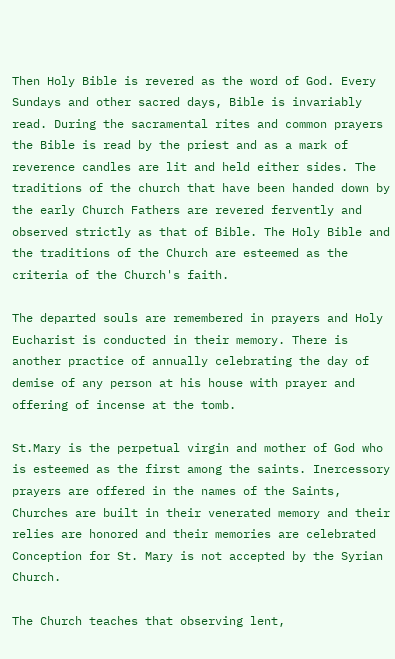Then Holy Bible is revered as the word of God. Every Sundays and other sacred days, Bible is invariably read. During the sacramental rites and common prayers the Bible is read by the priest and as a mark of reverence candles are lit and held either sides. The traditions of the church that have been handed down by the early Church Fathers are revered fervently and observed strictly as that of Bible. The Holy Bible and the traditions of the Church are esteemed as the criteria of the Church's faith.

The departed souls are remembered in prayers and Holy Eucharist is conducted in their memory. There is another practice of annually celebrating the day of demise of any person at his house with prayer and offering of incense at the tomb.

St.Mary is the perpetual virgin and mother of God who is esteemed as the first among the saints. Inercessory prayers are offered in the names of the Saints, Churches are built in their venerated memory and their relies are honored and their memories are celebrated Conception for St. Mary is not accepted by the Syrian Church.

The Church teaches that observing lent,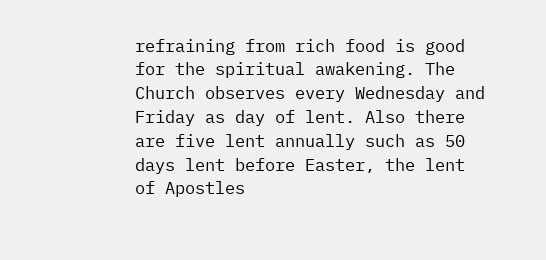refraining from rich food is good for the spiritual awakening. The Church observes every Wednesday and Friday as day of lent. Also there are five lent annually such as 50 days lent before Easter, the lent of Apostles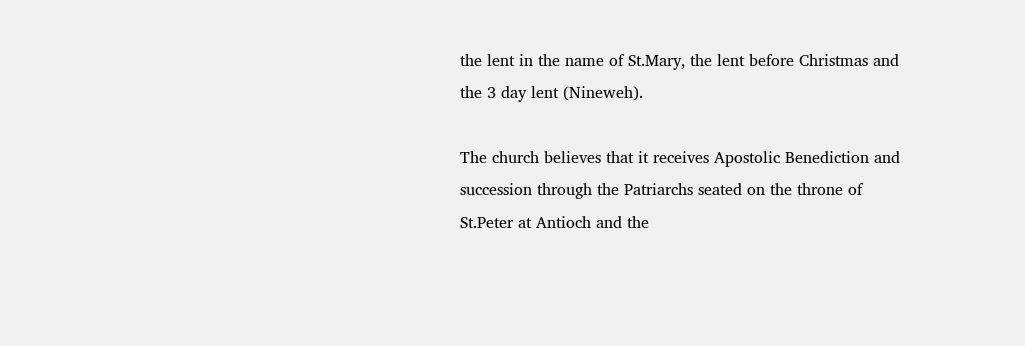the lent in the name of St.Mary, the lent before Christmas and the 3 day lent (Nineweh).

The church believes that it receives Apostolic Benediction and succession through the Patriarchs seated on the throne of St.Peter at Antioch and the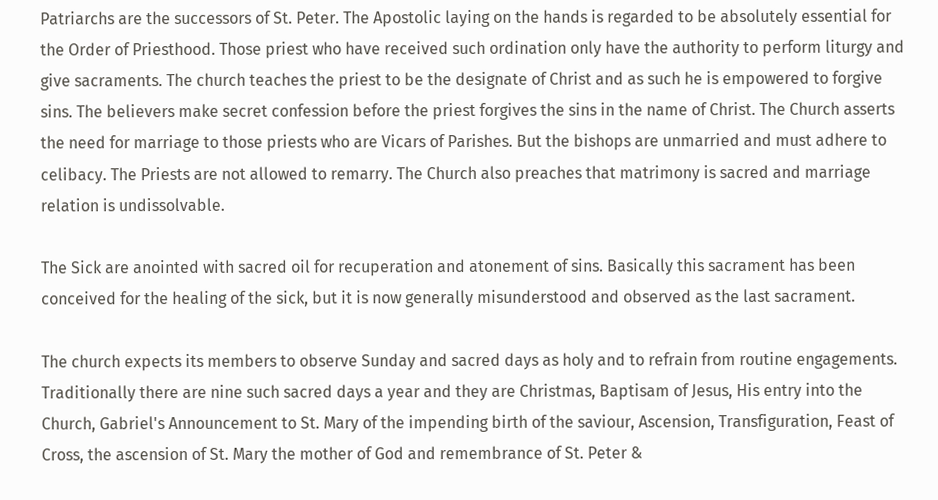Patriarchs are the successors of St. Peter. The Apostolic laying on the hands is regarded to be absolutely essential for the Order of Priesthood. Those priest who have received such ordination only have the authority to perform liturgy and give sacraments. The church teaches the priest to be the designate of Christ and as such he is empowered to forgive sins. The believers make secret confession before the priest forgives the sins in the name of Christ. The Church asserts the need for marriage to those priests who are Vicars of Parishes. But the bishops are unmarried and must adhere to celibacy. The Priests are not allowed to remarry. The Church also preaches that matrimony is sacred and marriage relation is undissolvable.

The Sick are anointed with sacred oil for recuperation and atonement of sins. Basically this sacrament has been conceived for the healing of the sick, but it is now generally misunderstood and observed as the last sacrament.

The church expects its members to observe Sunday and sacred days as holy and to refrain from routine engagements. Traditionally there are nine such sacred days a year and they are Christmas, Baptisam of Jesus, His entry into the Church, Gabriel's Announcement to St. Mary of the impending birth of the saviour, Ascension, Transfiguration, Feast of Cross, the ascension of St. Mary the mother of God and remembrance of St. Peter &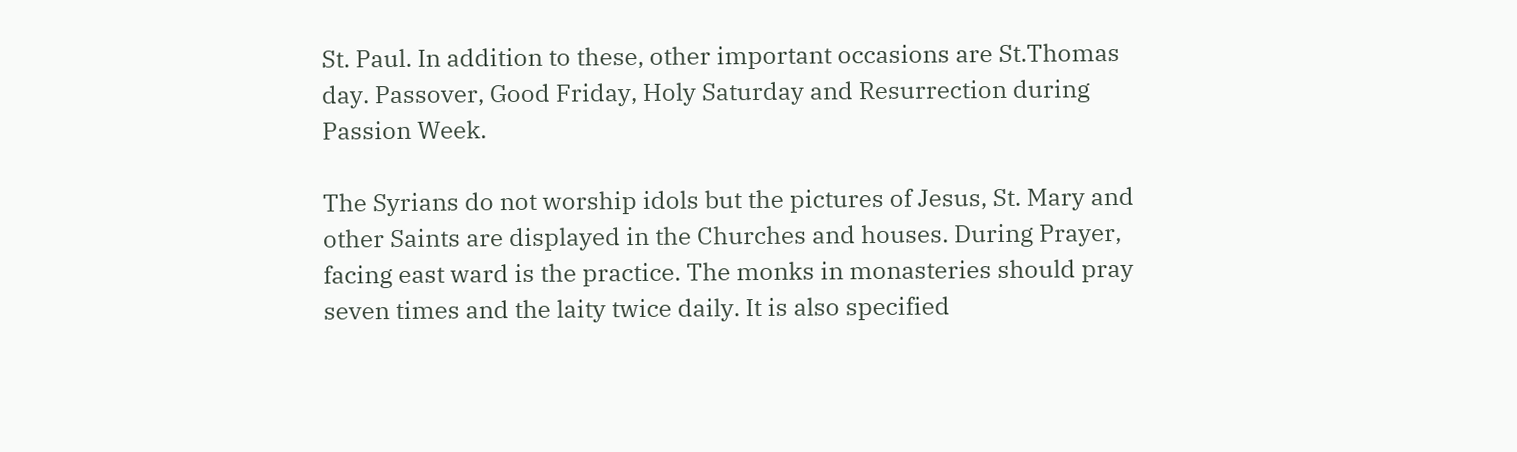St. Paul. In addition to these, other important occasions are St.Thomas day. Passover, Good Friday, Holy Saturday and Resurrection during Passion Week.

The Syrians do not worship idols but the pictures of Jesus, St. Mary and other Saints are displayed in the Churches and houses. During Prayer, facing east ward is the practice. The monks in monasteries should pray seven times and the laity twice daily. It is also specified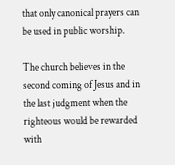that only canonical prayers can be used in public worship.

The church believes in the second coming of Jesus and in the last judgment when the righteous would be rewarded with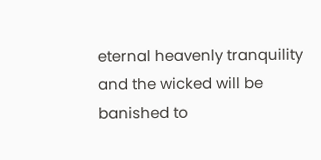eternal heavenly tranquility and the wicked will be banished to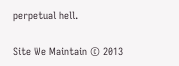perpetual hell.

Site We Maintain © 2013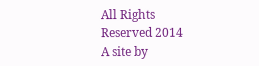All Rights Reserved 2014
A site by